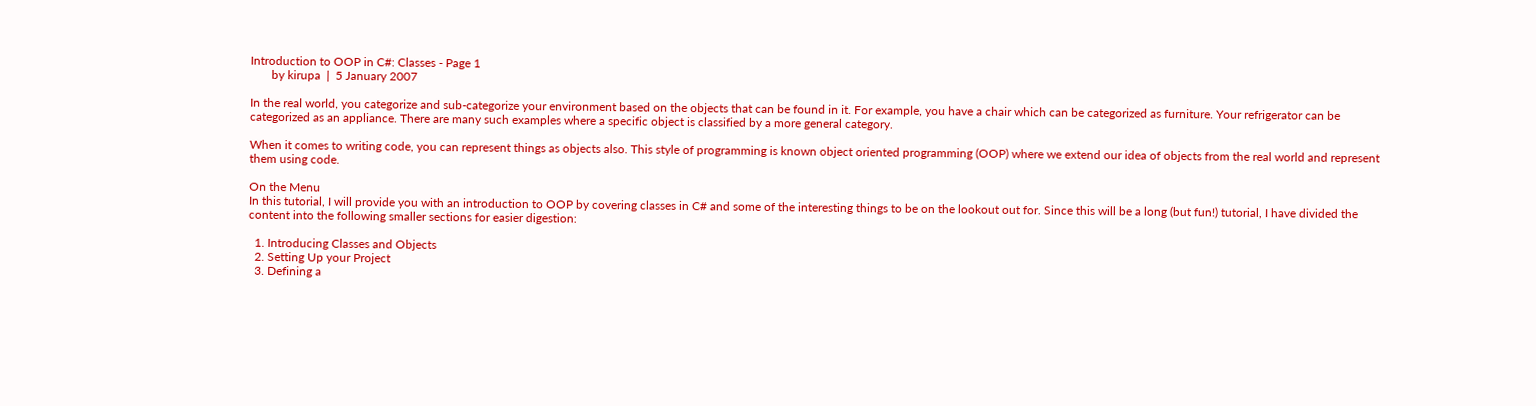Introduction to OOP in C#: Classes - Page 1
       by kirupa  |  5 January 2007

In the real world, you categorize and sub-categorize your environment based on the objects that can be found in it. For example, you have a chair which can be categorized as furniture. Your refrigerator can be categorized as an appliance. There are many such examples where a specific object is classified by a more general category.

When it comes to writing code, you can represent things as objects also. This style of programming is known object oriented programming (OOP) where we extend our idea of objects from the real world and represent them using code.

On the Menu
In this tutorial, I will provide you with an introduction to OOP by covering classes in C# and some of the interesting things to be on the lookout out for. Since this will be a long (but fun!) tutorial, I have divided the content into the following smaller sections for easier digestion:

  1. Introducing Classes and Objects
  2. Setting Up your Project
  3. Defining a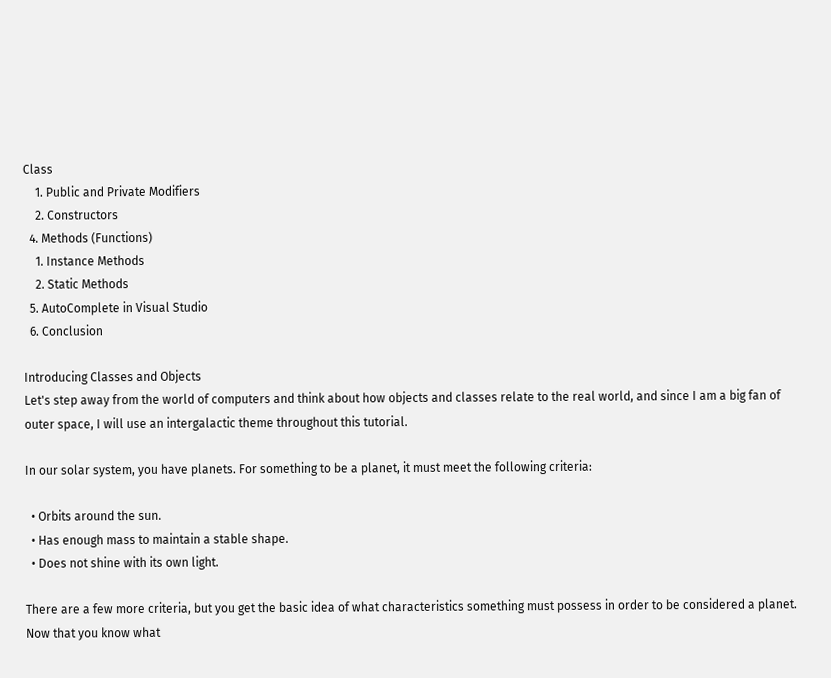Class
    1. Public and Private Modifiers
    2. Constructors
  4. Methods (Functions)
    1. Instance Methods
    2. Static Methods
  5. AutoComplete in Visual Studio
  6. Conclusion

Introducing Classes and Objects
Let's step away from the world of computers and think about how objects and classes relate to the real world, and since I am a big fan of outer space, I will use an intergalactic theme throughout this tutorial.

In our solar system, you have planets. For something to be a planet, it must meet the following criteria:

  • Orbits around the sun.
  • Has enough mass to maintain a stable shape.
  • Does not shine with its own light.

There are a few more criteria, but you get the basic idea of what characteristics something must possess in order to be considered a planet. Now that you know what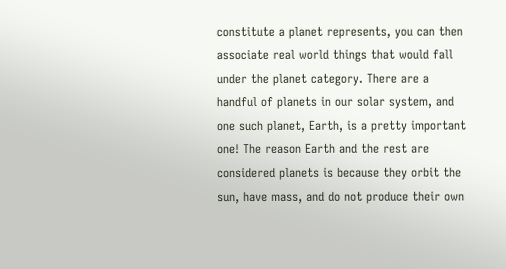constitute a planet represents, you can then associate real world things that would fall under the planet category. There are a handful of planets in our solar system, and one such planet, Earth, is a pretty important one! The reason Earth and the rest are considered planets is because they orbit the sun, have mass, and do not produce their own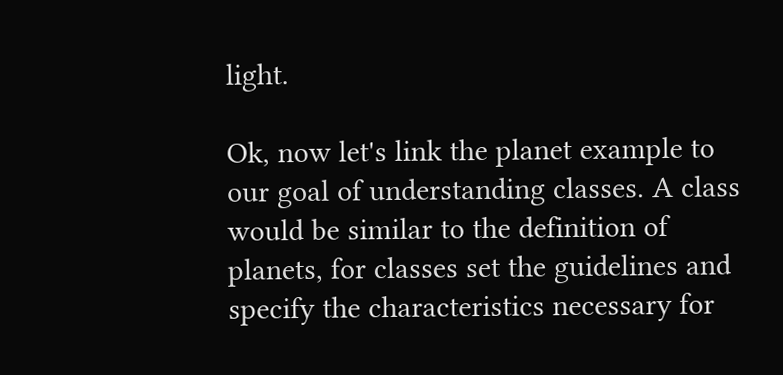light.

Ok, now let's link the planet example to our goal of understanding classes. A class would be similar to the definition of planets, for classes set the guidelines and specify the characteristics necessary for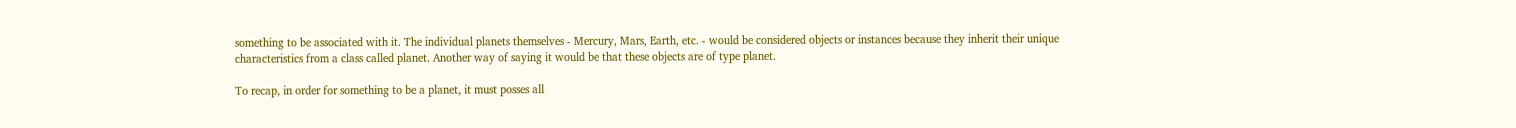something to be associated with it. The individual planets themselves - Mercury, Mars, Earth, etc. - would be considered objects or instances because they inherit their unique characteristics from a class called planet. Another way of saying it would be that these objects are of type planet.

To recap, in order for something to be a planet, it must posses all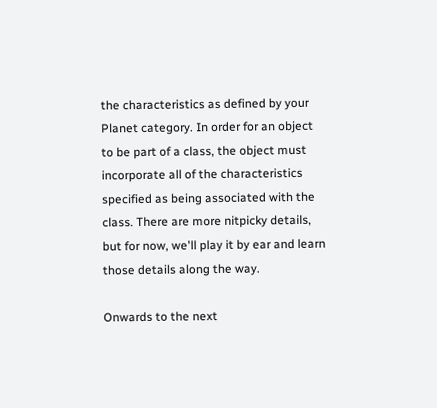the characteristics as defined by your Planet category. In order for an object to be part of a class, the object must incorporate all of the characteristics specified as being associated with the class. There are more nitpicky details, but for now, we'll play it by ear and learn those details along the way.

Onwards to the next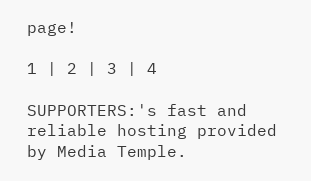page!

1 | 2 | 3 | 4

SUPPORTERS:'s fast and reliable hosting provided by Media Temple.